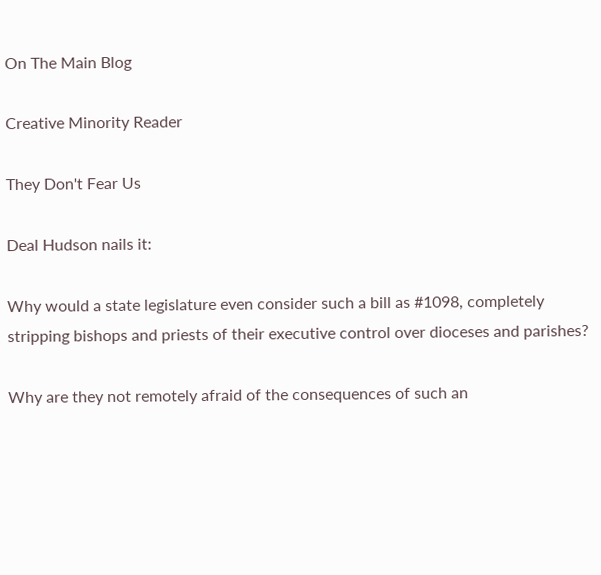On The Main Blog

Creative Minority Reader

They Don't Fear Us

Deal Hudson nails it:

Why would a state legislature even consider such a bill as #1098, completely stripping bishops and priests of their executive control over dioceses and parishes?

Why are they not remotely afraid of the consequences of such an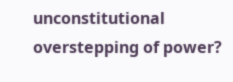unconstitutional overstepping of power?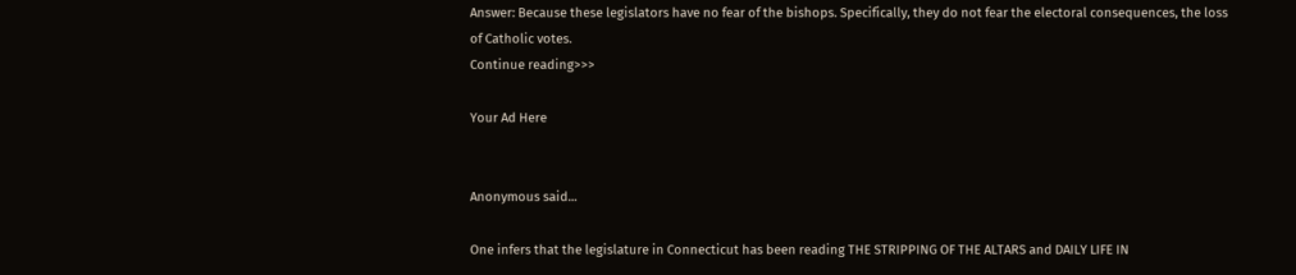Answer: Because these legislators have no fear of the bishops. Specifically, they do not fear the electoral consequences, the loss of Catholic votes.
Continue reading>>>

Your Ad Here


Anonymous said...

One infers that the legislature in Connecticut has been reading THE STRIPPING OF THE ALTARS and DAILY LIFE IN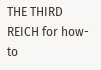THE THIRD REICH for how-to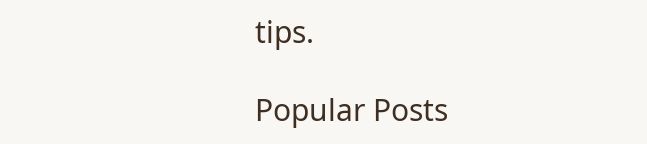tips.

Popular Posts